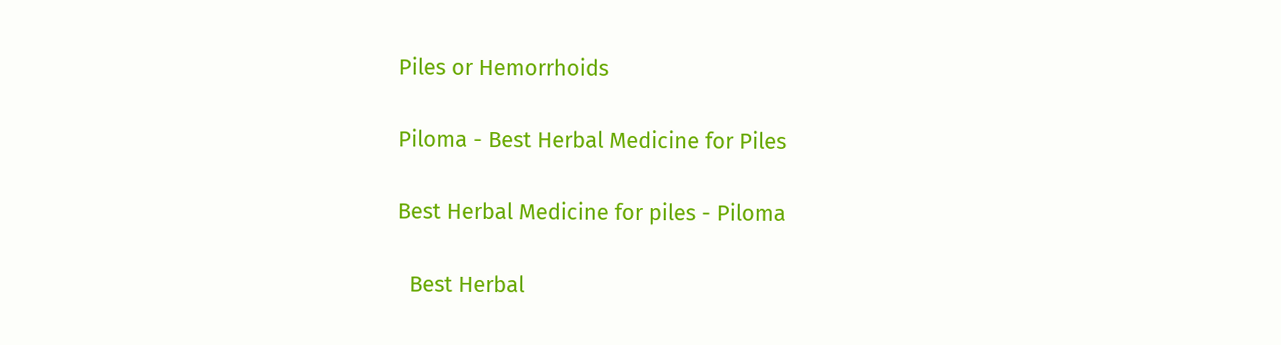Piles or Hemorrhoids

Piloma - Best Herbal Medicine for Piles

Best Herbal Medicine for piles - Piloma

  Best Herbal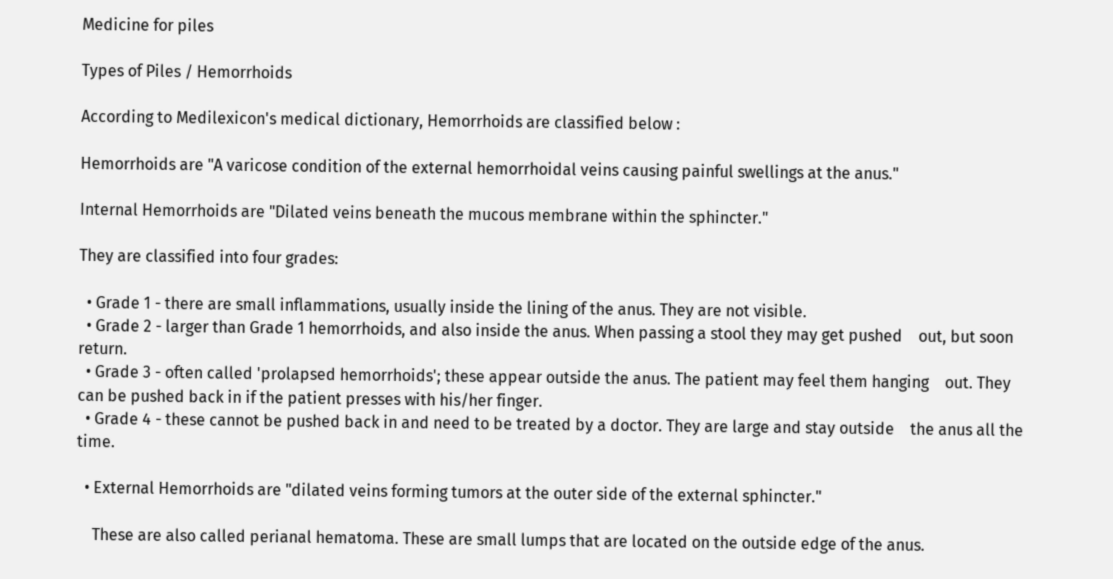Medicine for piles

Types of Piles / Hemorrhoids

According to Medilexicon's medical dictionary, Hemorrhoids are classified below :

Hemorrhoids are "A varicose condition of the external hemorrhoidal veins causing painful swellings at the anus."

Internal Hemorrhoids are "Dilated veins beneath the mucous membrane within the sphincter."

They are classified into four grades:

  • Grade 1 - there are small inflammations, usually inside the lining of the anus. They are not visible.
  • Grade 2 - larger than Grade 1 hemorrhoids, and also inside the anus. When passing a stool they may get pushed    out, but soon return.
  • Grade 3 - often called 'prolapsed hemorrhoids'; these appear outside the anus. The patient may feel them hanging    out. They can be pushed back in if the patient presses with his/her finger.
  • Grade 4 - these cannot be pushed back in and need to be treated by a doctor. They are large and stay outside    the anus all the time.

  • External Hemorrhoids are "dilated veins forming tumors at the outer side of the external sphincter."

    These are also called perianal hematoma. These are small lumps that are located on the outside edge of the anus.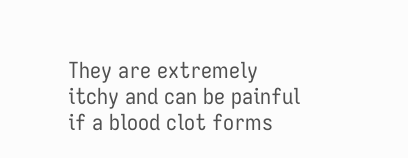They are extremely itchy and can be painful if a blood clot forms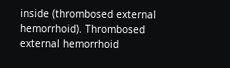inside (thrombosed external hemorrhoid). Thrombosed external hemorrhoid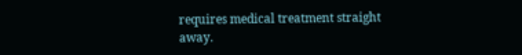requires medical treatment straight away.